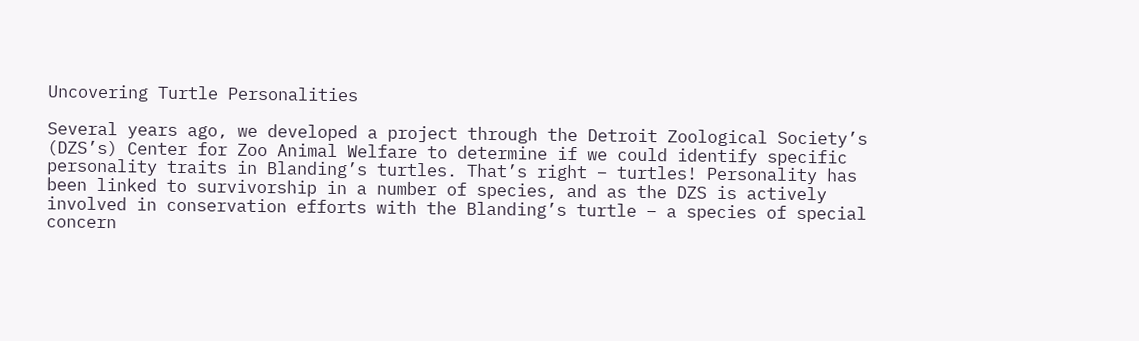Uncovering Turtle Personalities

Several years ago, we developed a project through the Detroit Zoological Society’s (DZS’s) Center for Zoo Animal Welfare to determine if we could identify specific personality traits in Blanding’s turtles. That’s right – turtles! Personality has been linked to survivorship in a number of species, and as the DZS is actively involved in conservation efforts with the Blanding’s turtle – a species of special concern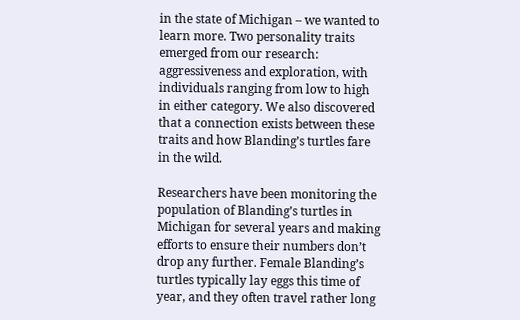in the state of Michigan – we wanted to learn more. Two personality traits emerged from our research: aggressiveness and exploration, with individuals ranging from low to high in either category. We also discovered that a connection exists between these traits and how Blanding’s turtles fare in the wild.

Researchers have been monitoring the population of Blanding’s turtles in Michigan for several years and making efforts to ensure their numbers don’t drop any further. Female Blanding’s turtles typically lay eggs this time of year, and they often travel rather long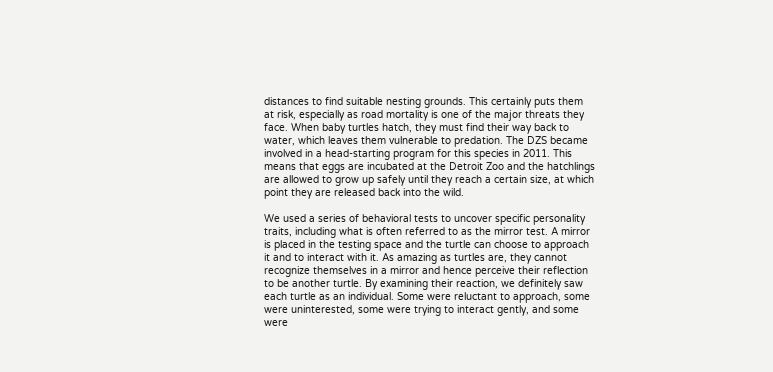distances to find suitable nesting grounds. This certainly puts them at risk, especially as road mortality is one of the major threats they face. When baby turtles hatch, they must find their way back to water, which leaves them vulnerable to predation. The DZS became involved in a head-starting program for this species in 2011. This means that eggs are incubated at the Detroit Zoo and the hatchlings are allowed to grow up safely until they reach a certain size, at which point they are released back into the wild.

We used a series of behavioral tests to uncover specific personality traits, including what is often referred to as the mirror test. A mirror is placed in the testing space and the turtle can choose to approach it and to interact with it. As amazing as turtles are, they cannot recognize themselves in a mirror and hence perceive their reflection to be another turtle. By examining their reaction, we definitely saw each turtle as an individual. Some were reluctant to approach, some were uninterested, some were trying to interact gently, and some were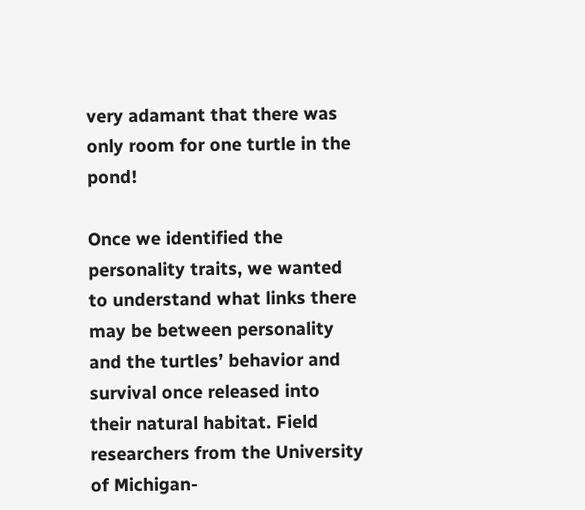very adamant that there was only room for one turtle in the pond!

Once we identified the personality traits, we wanted to understand what links there may be between personality and the turtles’ behavior and survival once released into their natural habitat. Field researchers from the University of Michigan-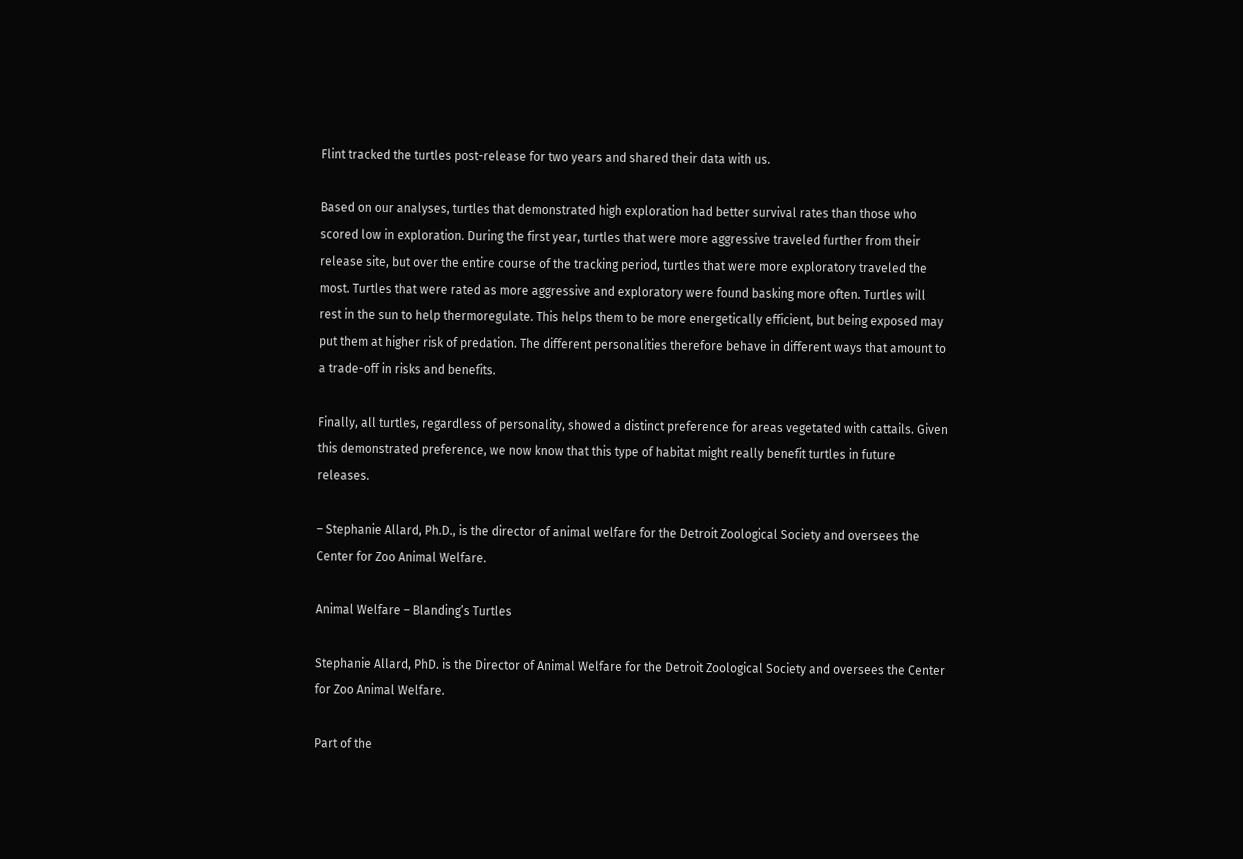Flint tracked the turtles post-release for two years and shared their data with us.

Based on our analyses, turtles that demonstrated high exploration had better survival rates than those who scored low in exploration. During the first year, turtles that were more aggressive traveled further from their release site, but over the entire course of the tracking period, turtles that were more exploratory traveled the most. Turtles that were rated as more aggressive and exploratory were found basking more often. Turtles will rest in the sun to help thermoregulate. This helps them to be more energetically efficient, but being exposed may put them at higher risk of predation. The different personalities therefore behave in different ways that amount to a trade-off in risks and benefits.

Finally, all turtles, regardless of personality, showed a distinct preference for areas vegetated with cattails. Given this demonstrated preference, we now know that this type of habitat might really benefit turtles in future releases.

– Stephanie Allard, Ph.D., is the director of animal welfare for the Detroit Zoological Society and oversees the Center for Zoo Animal Welfare.

Animal Welfare – Blanding’s Turtles

Stephanie Allard, PhD. is the Director of Animal Welfare for the Detroit Zoological Society and oversees the Center for Zoo Animal Welfare.

Part of the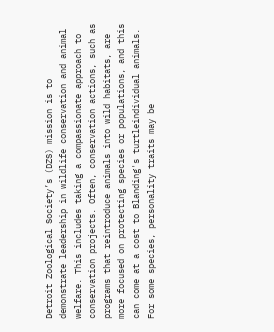Detroit Zoological Society’s (DZS) mission is to demonstrate leadership in wildlife conservation and animal welfare. This includes taking a compassionate approach to conservation projects. Often, conservation actions, such as programs that reintroduce animals into wild habitats, are more focused on protecting species or populations, and this can come at a cost to Blanding's turtleindividual animals. For some species, personality traits may be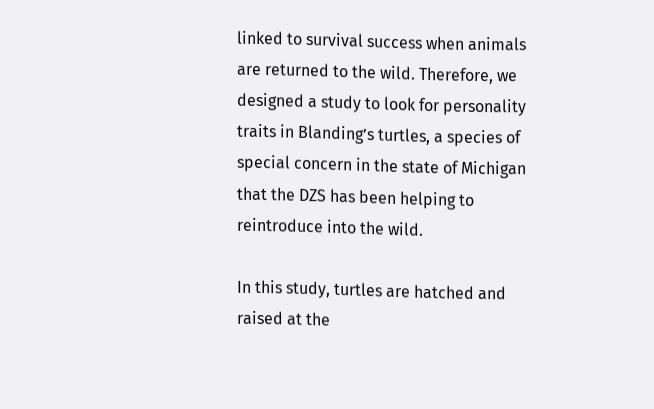linked to survival success when animals are returned to the wild. Therefore, we designed a study to look for personality traits in Blanding’s turtles, a species of special concern in the state of Michigan that the DZS has been helping to reintroduce into the wild.

In this study, turtles are hatched and raised at the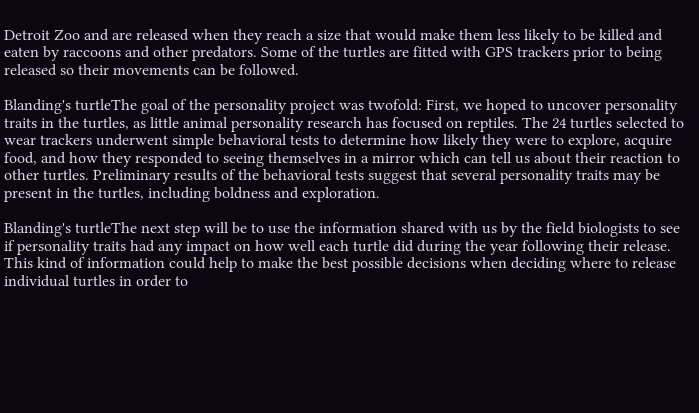Detroit Zoo and are released when they reach a size that would make them less likely to be killed and eaten by raccoons and other predators. Some of the turtles are fitted with GPS trackers prior to being released so their movements can be followed.

Blanding's turtleThe goal of the personality project was twofold: First, we hoped to uncover personality traits in the turtles, as little animal personality research has focused on reptiles. The 24 turtles selected to wear trackers underwent simple behavioral tests to determine how likely they were to explore, acquire food, and how they responded to seeing themselves in a mirror which can tell us about their reaction to other turtles. Preliminary results of the behavioral tests suggest that several personality traits may be present in the turtles, including boldness and exploration.

Blanding's turtleThe next step will be to use the information shared with us by the field biologists to see if personality traits had any impact on how well each turtle did during the year following their release. This kind of information could help to make the best possible decisions when deciding where to release individual turtles in order to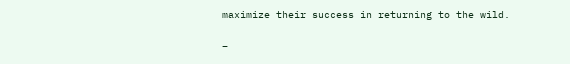maximize their success in returning to the wild.

–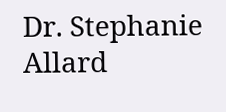Dr. Stephanie Allard